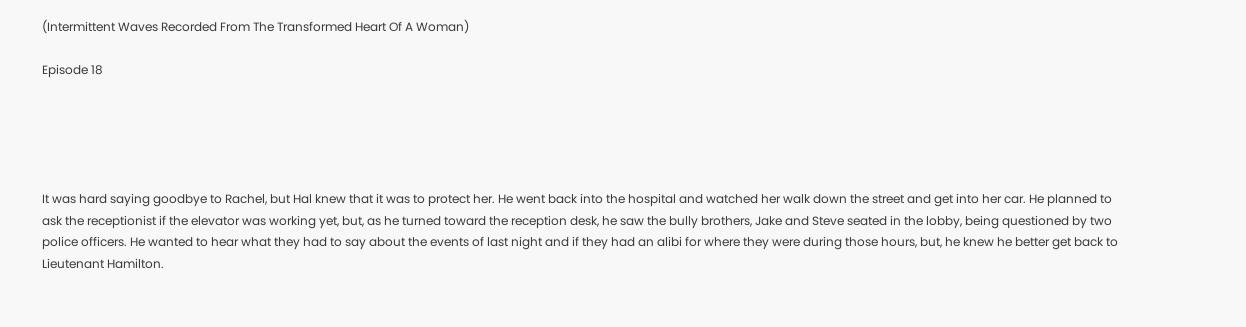(Intermittent Waves Recorded From The Transformed Heart Of A Woman)

Episode 18





It was hard saying goodbye to Rachel, but Hal knew that it was to protect her. He went back into the hospital and watched her walk down the street and get into her car. He planned to ask the receptionist if the elevator was working yet, but, as he turned toward the reception desk, he saw the bully brothers, Jake and Steve seated in the lobby, being questioned by two police officers. He wanted to hear what they had to say about the events of last night and if they had an alibi for where they were during those hours, but, he knew he better get back to Lieutenant Hamilton.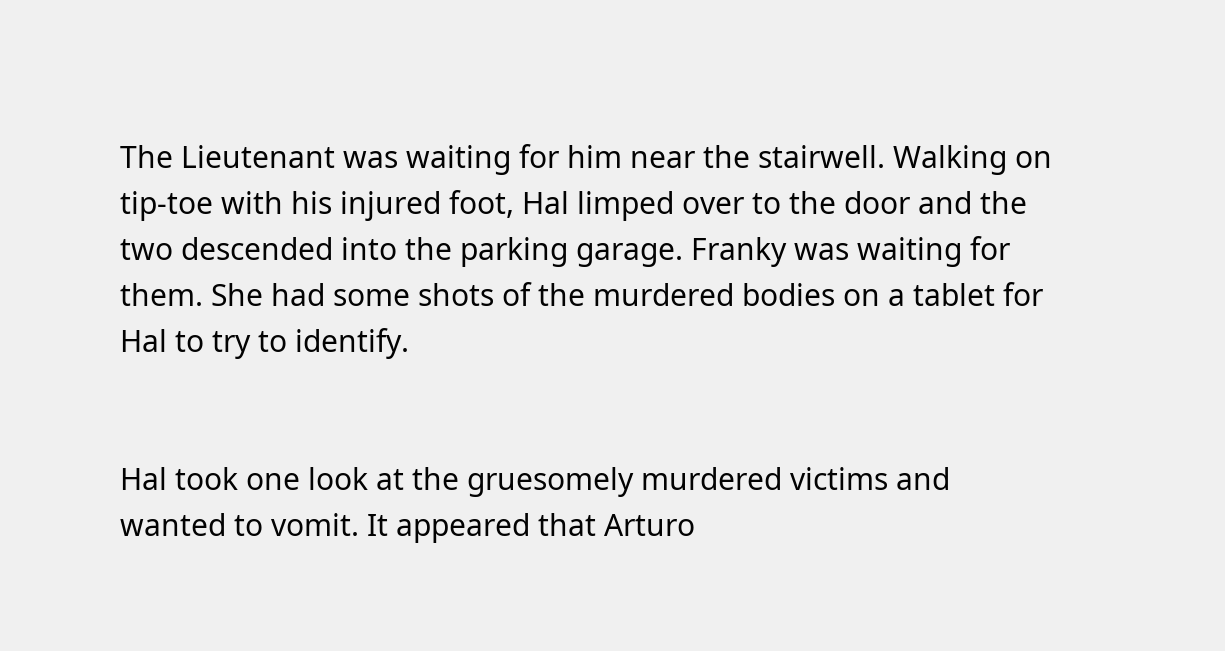The Lieutenant was waiting for him near the stairwell. Walking on tip-toe with his injured foot, Hal limped over to the door and the two descended into the parking garage. Franky was waiting for them. She had some shots of the murdered bodies on a tablet for Hal to try to identify.


Hal took one look at the gruesomely murdered victims and wanted to vomit. It appeared that Arturo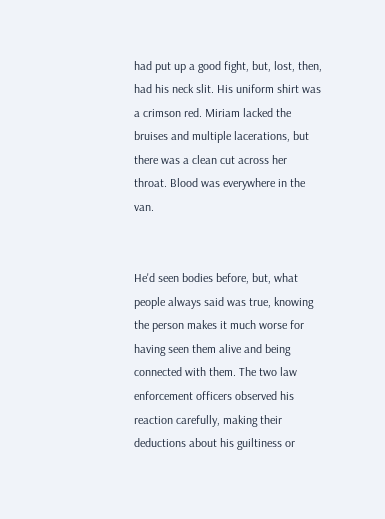had put up a good fight, but, lost, then, had his neck slit. His uniform shirt was a crimson red. Miriam lacked the bruises and multiple lacerations, but there was a clean cut across her throat. Blood was everywhere in the van.


He'd seen bodies before, but, what people always said was true, knowing the person makes it much worse for having seen them alive and being connected with them. The two law enforcement officers observed his reaction carefully, making their deductions about his guiltiness or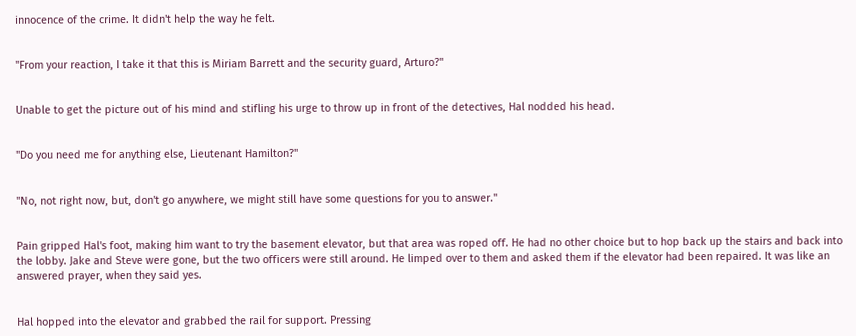innocence of the crime. It didn't help the way he felt.


"From your reaction, I take it that this is Miriam Barrett and the security guard, Arturo?"


Unable to get the picture out of his mind and stifling his urge to throw up in front of the detectives, Hal nodded his head.


"Do you need me for anything else, Lieutenant Hamilton?"


"No, not right now, but, don't go anywhere, we might still have some questions for you to answer."


Pain gripped Hal's foot, making him want to try the basement elevator, but that area was roped off. He had no other choice but to hop back up the stairs and back into the lobby. Jake and Steve were gone, but the two officers were still around. He limped over to them and asked them if the elevator had been repaired. It was like an answered prayer, when they said yes.


Hal hopped into the elevator and grabbed the rail for support. Pressing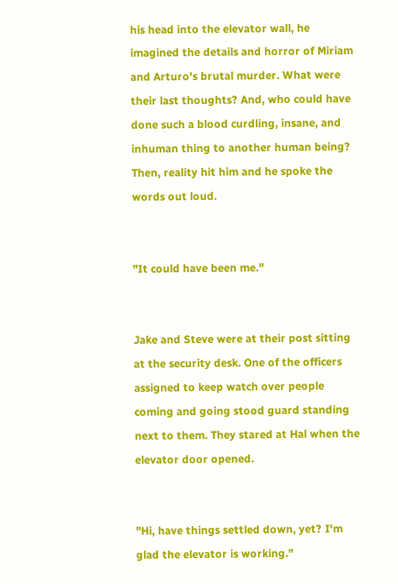his head into the elevator wall, he imagined the details and horror of Miriam and Arturo's brutal murder. What were their last thoughts? And, who could have done such a blood curdling, insane, and inhuman thing to another human being? Then, reality hit him and he spoke the words out loud.


"It could have been me."


Jake and Steve were at their post sitting at the security desk. One of the officers assigned to keep watch over people coming and going stood guard standing next to them. They stared at Hal when the elevator door opened.


"Hi, have things settled down, yet? I'm glad the elevator is working."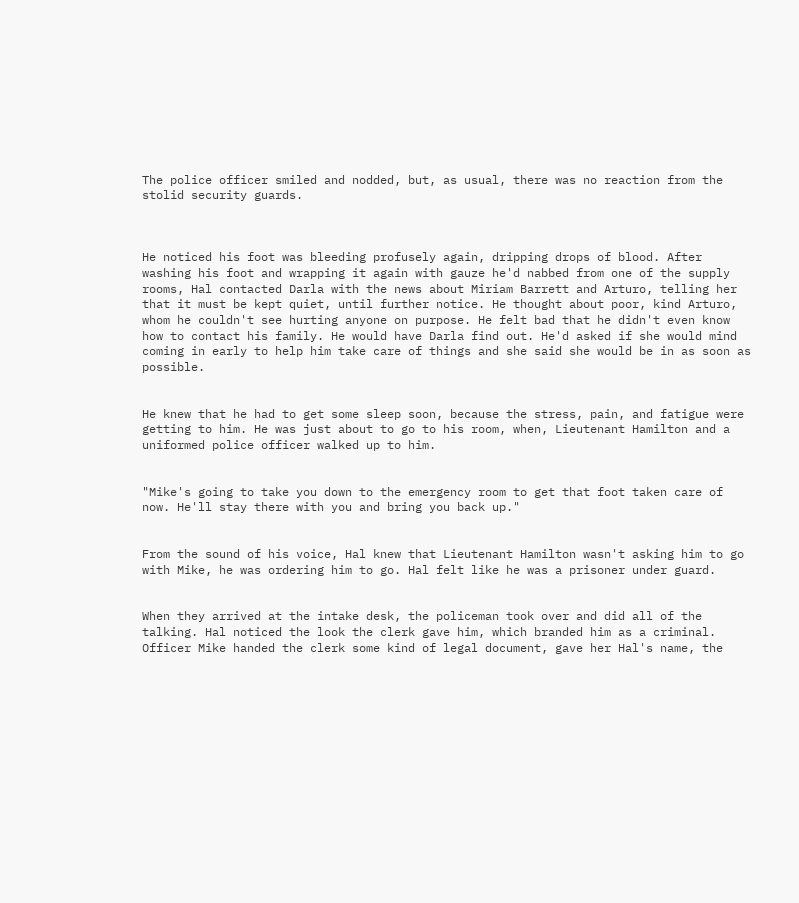The police officer smiled and nodded, but, as usual, there was no reaction from the stolid security guards.



He noticed his foot was bleeding profusely again, dripping drops of blood. After washing his foot and wrapping it again with gauze he'd nabbed from one of the supply rooms, Hal contacted Darla with the news about Miriam Barrett and Arturo, telling her that it must be kept quiet, until further notice. He thought about poor, kind Arturo, whom he couldn't see hurting anyone on purpose. He felt bad that he didn't even know how to contact his family. He would have Darla find out. He'd asked if she would mind coming in early to help him take care of things and she said she would be in as soon as possible.


He knew that he had to get some sleep soon, because the stress, pain, and fatigue were getting to him. He was just about to go to his room, when, Lieutenant Hamilton and a uniformed police officer walked up to him.


"Mike's going to take you down to the emergency room to get that foot taken care of now. He'll stay there with you and bring you back up."


From the sound of his voice, Hal knew that Lieutenant Hamilton wasn't asking him to go with Mike, he was ordering him to go. Hal felt like he was a prisoner under guard.


When they arrived at the intake desk, the policeman took over and did all of the talking. Hal noticed the look the clerk gave him, which branded him as a criminal. Officer Mike handed the clerk some kind of legal document, gave her Hal's name, the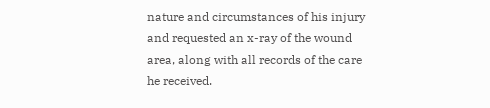nature and circumstances of his injury and requested an x-ray of the wound area, along with all records of the care he received.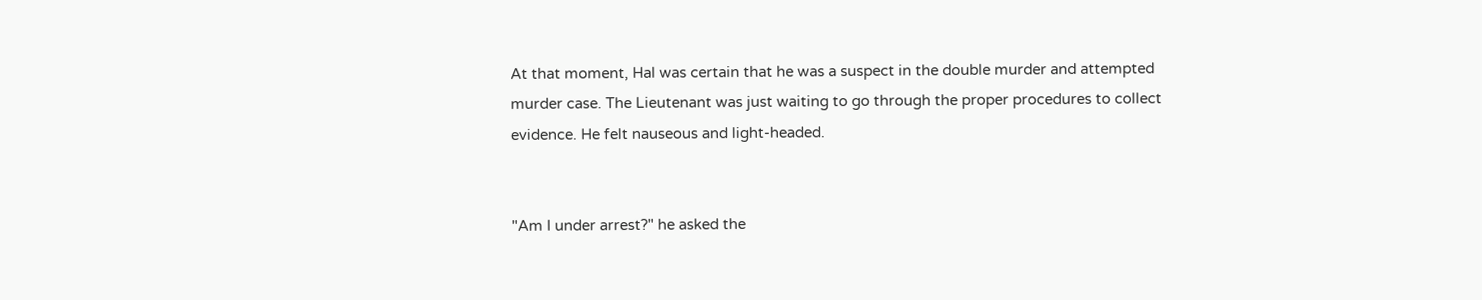At that moment, Hal was certain that he was a suspect in the double murder and attempted murder case. The Lieutenant was just waiting to go through the proper procedures to collect evidence. He felt nauseous and light-headed.


"Am I under arrest?" he asked the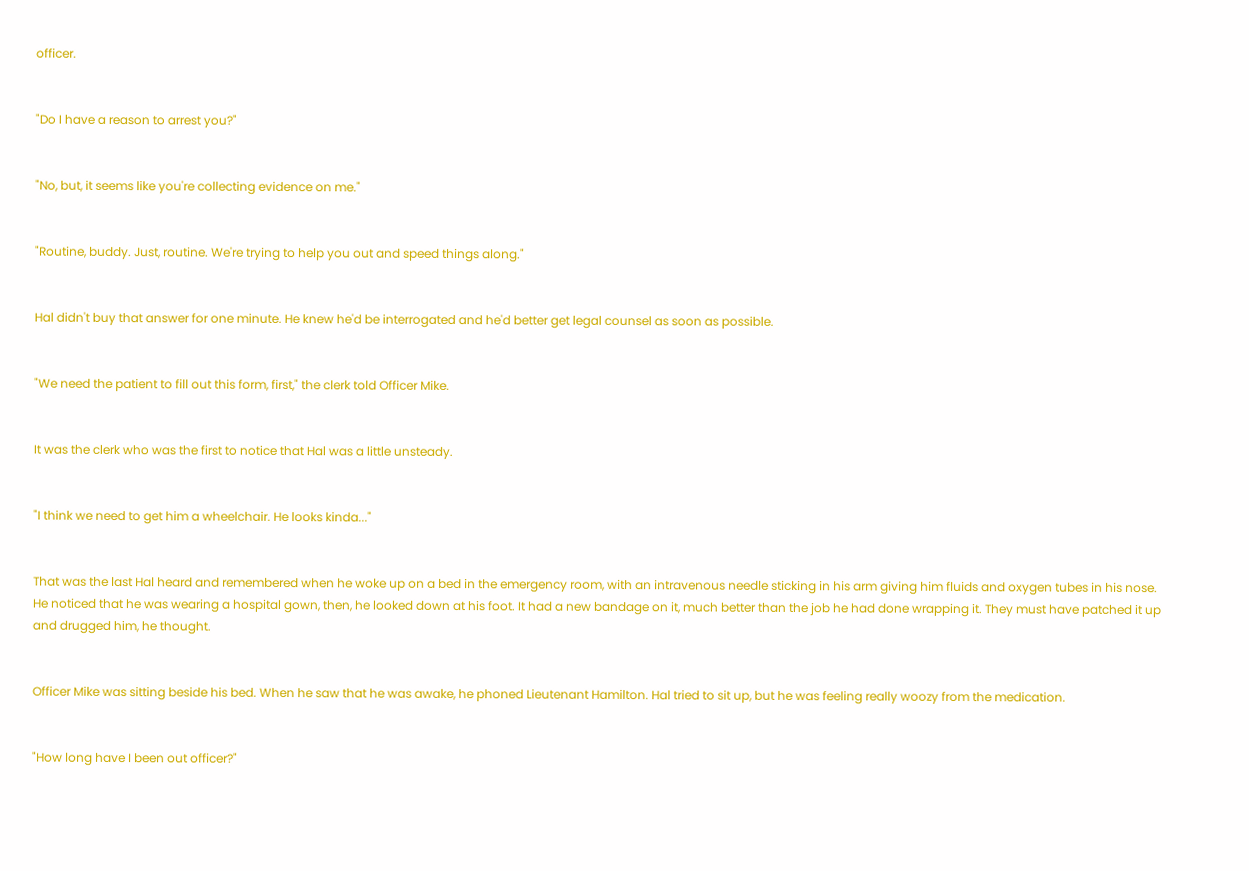officer.


"Do I have a reason to arrest you?"


"No, but, it seems like you're collecting evidence on me."


"Routine, buddy. Just, routine. We're trying to help you out and speed things along."


Hal didn't buy that answer for one minute. He knew he'd be interrogated and he'd better get legal counsel as soon as possible.


"We need the patient to fill out this form, first," the clerk told Officer Mike.


It was the clerk who was the first to notice that Hal was a little unsteady.


"I think we need to get him a wheelchair. He looks kinda..."


That was the last Hal heard and remembered when he woke up on a bed in the emergency room, with an intravenous needle sticking in his arm giving him fluids and oxygen tubes in his nose. He noticed that he was wearing a hospital gown, then, he looked down at his foot. It had a new bandage on it, much better than the job he had done wrapping it. They must have patched it up and drugged him, he thought.


Officer Mike was sitting beside his bed. When he saw that he was awake, he phoned Lieutenant Hamilton. Hal tried to sit up, but he was feeling really woozy from the medication.


"How long have I been out officer?"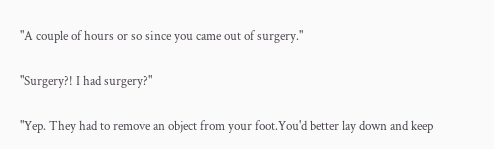"A couple of hours or so since you came out of surgery."


"Surgery?! I had surgery?"


"Yep. They had to remove an object from your foot.You'd better lay down and keep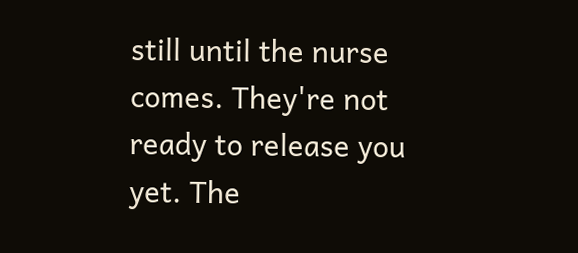still until the nurse comes. They're not ready to release you yet. The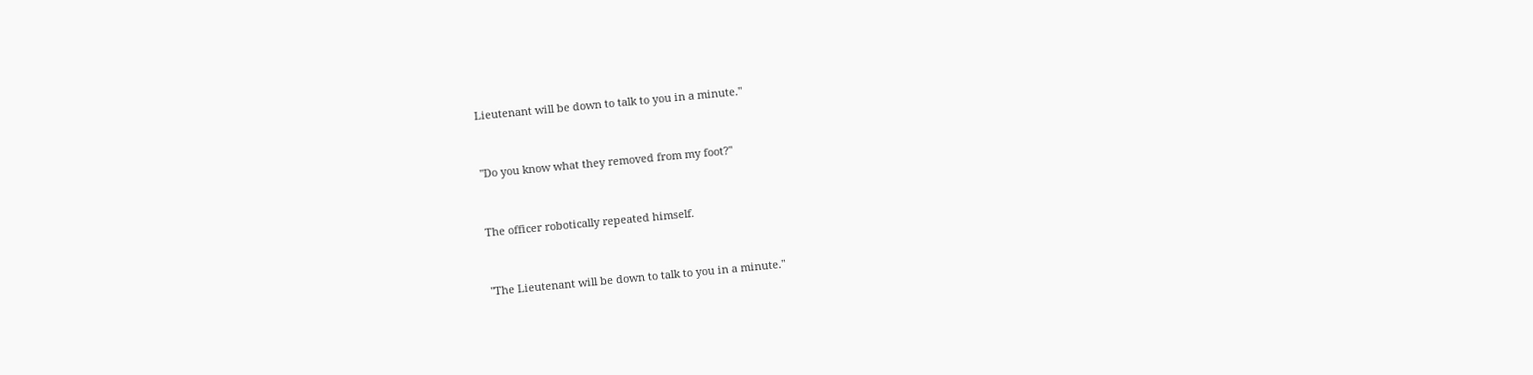Lieutenant will be down to talk to you in a minute."


"Do you know what they removed from my foot?"


The officer robotically repeated himself.


"The Lieutenant will be down to talk to you in a minute."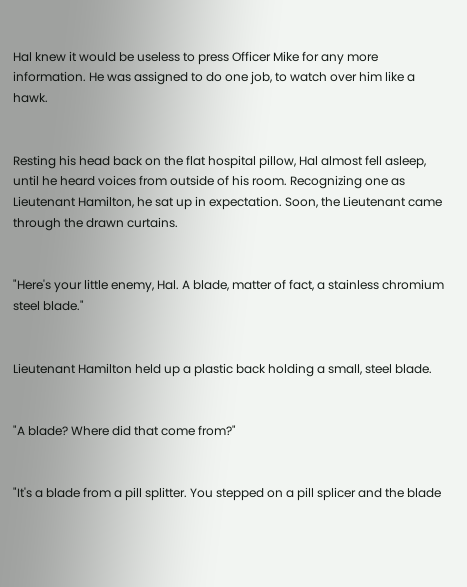Hal knew it would be useless to press Officer Mike for any more information. He was assigned to do one job, to watch over him like a hawk.


Resting his head back on the flat hospital pillow, Hal almost fell asleep, until he heard voices from outside of his room. Recognizing one as Lieutenant Hamilton, he sat up in expectation. Soon, the Lieutenant came through the drawn curtains.


"Here's your little enemy, Hal. A blade, matter of fact, a stainless chromium steel blade."


Lieutenant Hamilton held up a plastic back holding a small, steel blade.


"A blade? Where did that come from?"


"It's a blade from a pill splitter. You stepped on a pill splicer and the blade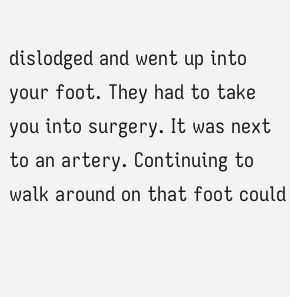dislodged and went up into your foot. They had to take you into surgery. It was next to an artery. Continuing to walk around on that foot could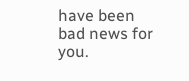have been bad news for you.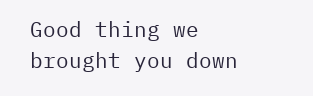Good thing we brought you down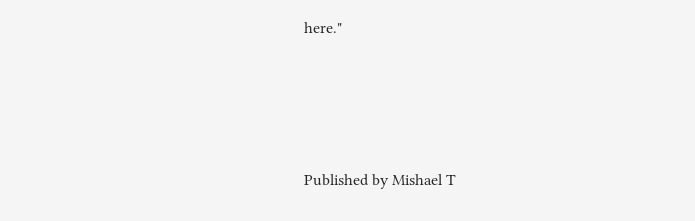here."




Published by Mishael T